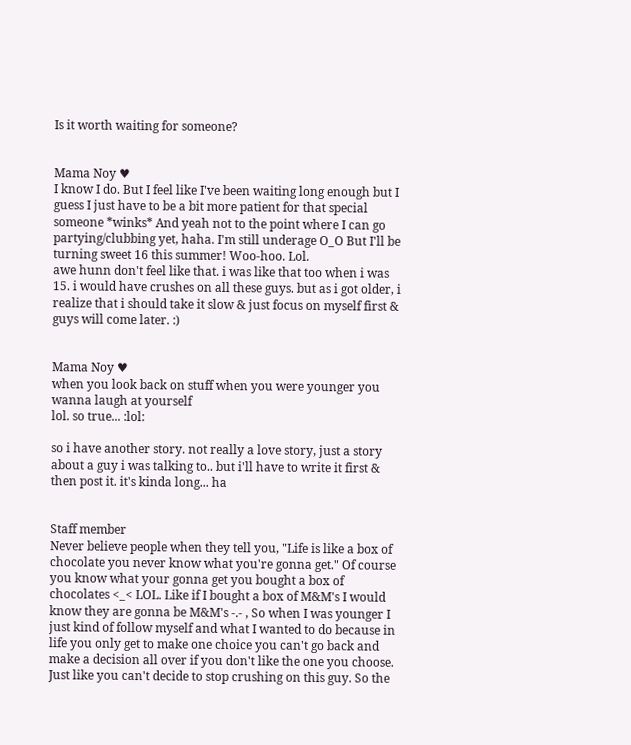Is it worth waiting for someone?


Mama Noy ♥
I know I do. But I feel like I've been waiting long enough but I guess I just have to be a bit more patient for that special someone *winks* And yeah not to the point where I can go partying/clubbing yet, haha. I'm still underage O_O But I'll be turning sweet 16 this summer! Woo-hoo. Lol.
awe hunn don't feel like that. i was like that too when i was 15. i would have crushes on all these guys. but as i got older, i realize that i should take it slow & just focus on myself first & guys will come later. :)


Mama Noy ♥
when you look back on stuff when you were younger you wanna laugh at yourself
lol. so true... :lol:

so i have another story. not really a love story, just a story about a guy i was talking to.. but i'll have to write it first & then post it. it's kinda long... ha


Staff member
Never believe people when they tell you, "Life is like a box of chocolate you never know what you're gonna get." Of course you know what your gonna get you bought a box of chocolates <_< LOL. Like if I bought a box of M&M's I would know they are gonna be M&M's -.- , So when I was younger I just kind of follow myself and what I wanted to do because in life you only get to make one choice you can't go back and make a decision all over if you don't like the one you choose. Just like you can't decide to stop crushing on this guy. So the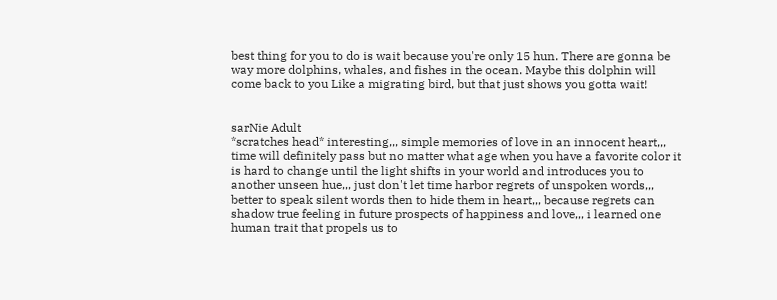best thing for you to do is wait because you're only 15 hun. There are gonna be way more dolphins, whales, and fishes in the ocean. Maybe this dolphin will come back to you Like a migrating bird, but that just shows you gotta wait!


sarNie Adult
*scratches head* interesting,,, simple memories of love in an innocent heart,,, time will definitely pass but no matter what age when you have a favorite color it is hard to change until the light shifts in your world and introduces you to another unseen hue,,, just don't let time harbor regrets of unspoken words,,, better to speak silent words then to hide them in heart,,, because regrets can shadow true feeling in future prospects of happiness and love,,, i learned one human trait that propels us to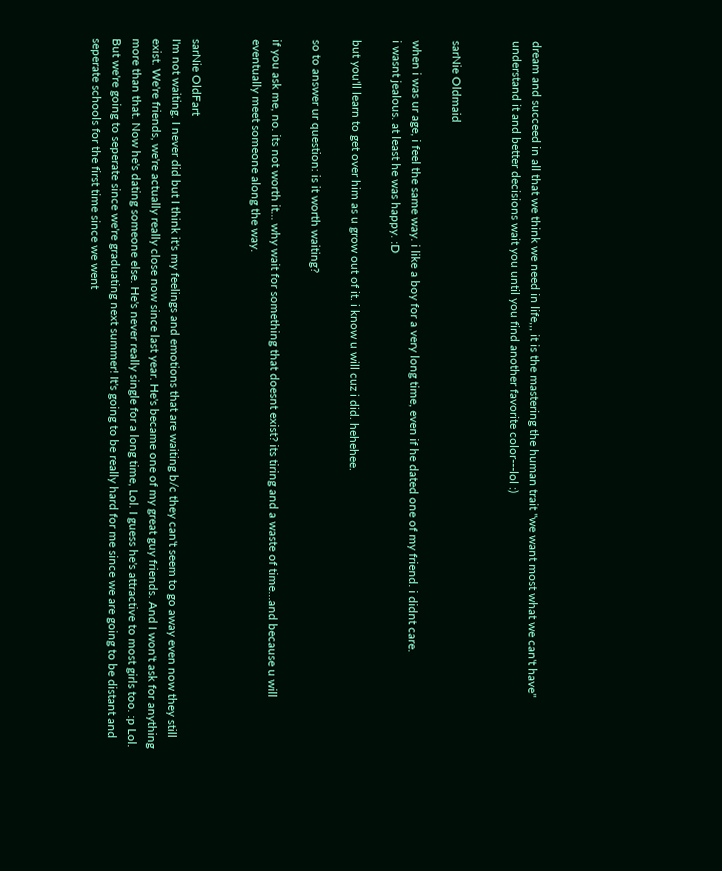dream and succeed in all that we think we need in life,,, it is the mastering the human trait "we want most what we can't have" understand it and better decisions wait you until you find another favorite color---lol :)


sarNie Oldmaid

when i was ur age, i feel the same way. i like a boy for a very long time, even if he dated one of my friend. i didnt care.
i wasnt jealous. at least he was happy. :D

but you'll learn to get over him as u grow out of it. i know u will cuz i did. hehehee.

so to answer ur question: is it worth waiting?

if you ask me, no. its not worth it... why wait for something that doesnt exist? its tiring and a waste of time...and because u will eventually meet someone along the way.


sarNie OldFart
I'm not waiting. I never did but I think it's my feelings and emotions that are waiting b/c they can't seem to go away even now they still exist. We're friends, we're actually really close now since last year. He's became one of my great guy friends. And I won't ask for anything more than that. Now he's dating someone else. He's never really single for a long time, Lol. I guess he's attractive to most girls too. :p Lol. But we're going to seperate since we're graduating next summer! It's going to be really hard for me since we are going to be distant and seperate schools for the first time since we went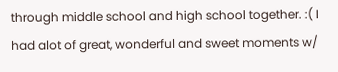through middle school and high school together. :( I had alot of great, wonderful and sweet moments w/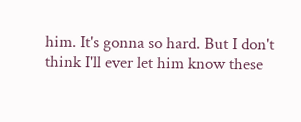him. It's gonna so hard. But I don't think I'll ever let him know these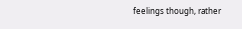feelings though, rather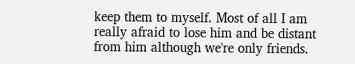keep them to myself. Most of all I am really afraid to lose him and be distant from him although we're only friends.